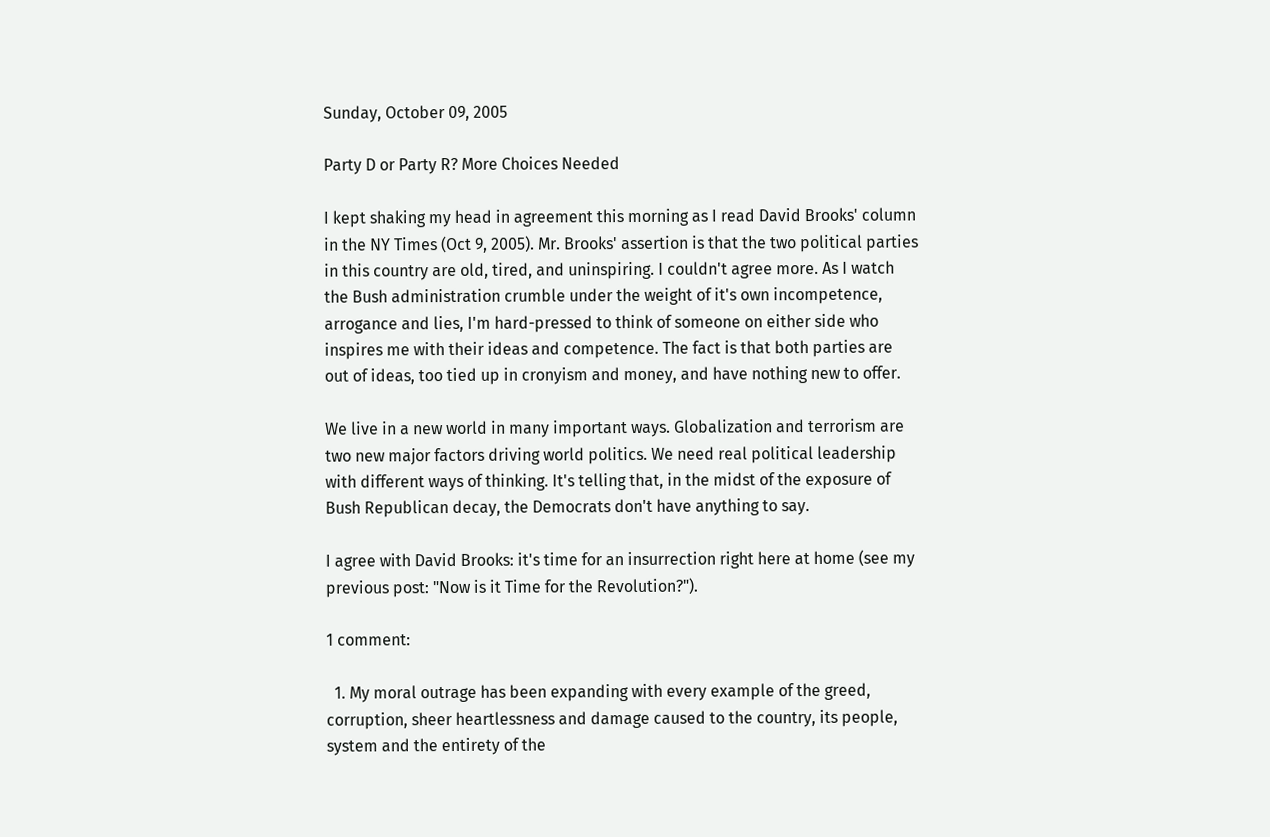Sunday, October 09, 2005

Party D or Party R? More Choices Needed

I kept shaking my head in agreement this morning as I read David Brooks' column in the NY Times (Oct 9, 2005). Mr. Brooks' assertion is that the two political parties in this country are old, tired, and uninspiring. I couldn't agree more. As I watch the Bush administration crumble under the weight of it's own incompetence, arrogance and lies, I'm hard-pressed to think of someone on either side who inspires me with their ideas and competence. The fact is that both parties are out of ideas, too tied up in cronyism and money, and have nothing new to offer.

We live in a new world in many important ways. Globalization and terrorism are two new major factors driving world politics. We need real political leadership with different ways of thinking. It's telling that, in the midst of the exposure of Bush Republican decay, the Democrats don't have anything to say.

I agree with David Brooks: it's time for an insurrection right here at home (see my previous post: "Now is it Time for the Revolution?").

1 comment:

  1. My moral outrage has been expanding with every example of the greed, corruption, sheer heartlessness and damage caused to the country, its people, system and the entirety of the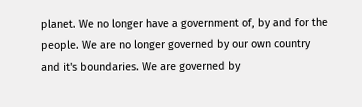planet. We no longer have a government of, by and for the people. We are no longer governed by our own country and it's boundaries. We are governed by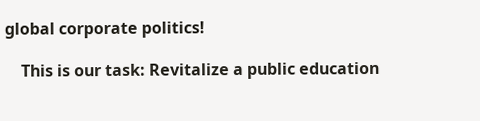global corporate politics!

    This is our task: Revitalize a public education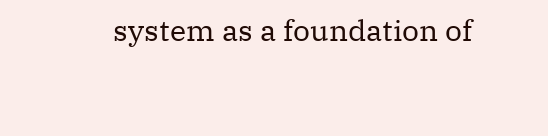system as a foundation of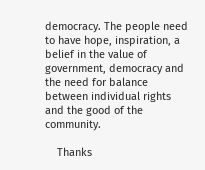democracy. The people need to have hope, inspiration, a belief in the value of government, democracy and the need for balance between individual rights and the good of the community.

    Thanks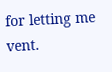for letting me vent.